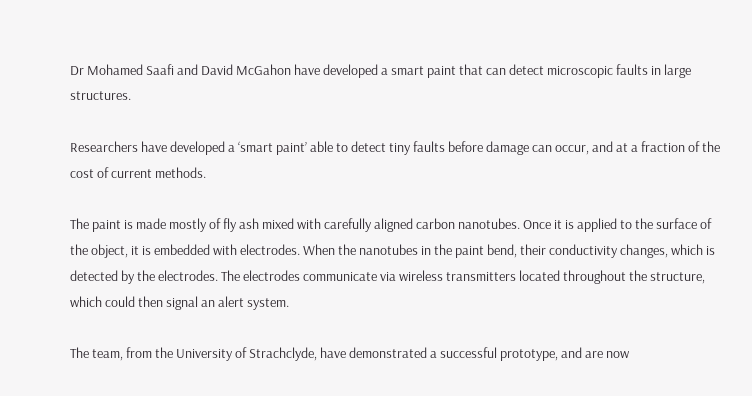Dr Mohamed Saafi and David McGahon have developed a smart paint that can detect microscopic faults in large structures.

Researchers have developed a ‘smart paint’ able to detect tiny faults before damage can occur, and at a fraction of the cost of current methods.

The paint is made mostly of fly ash mixed with carefully aligned carbon nanotubes. Once it is applied to the surface of the object, it is embedded with electrodes. When the nanotubes in the paint bend, their conductivity changes, which is detected by the electrodes. The electrodes communicate via wireless transmitters located throughout the structure, which could then signal an alert system.

The team, from the University of Strachclyde, have demonstrated a successful prototype, and are now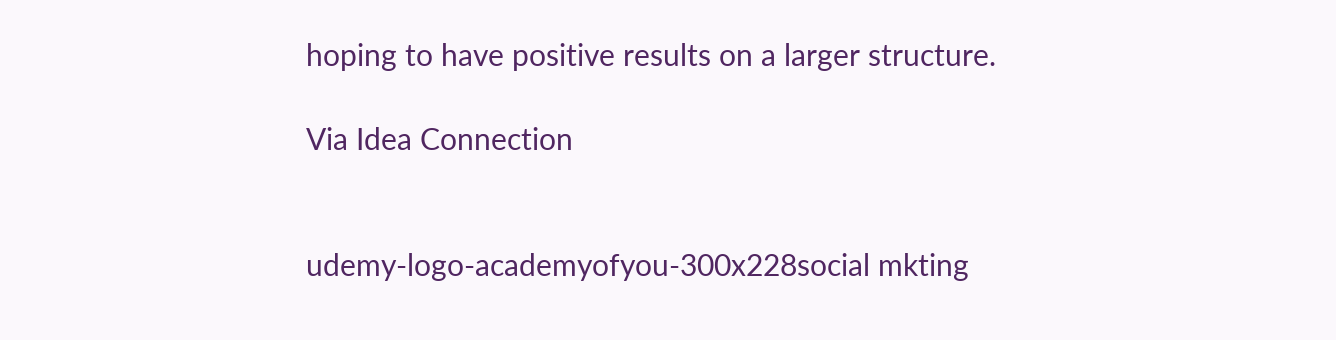hoping to have positive results on a larger structure.

Via Idea Connection


udemy-logo-academyofyou-300x228social mkting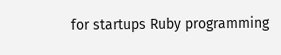for startups Ruby programming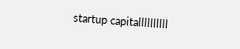startup capitallllllllll